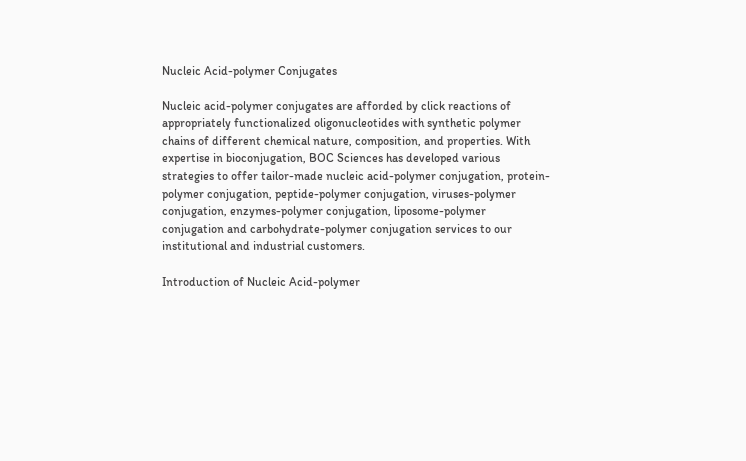Nucleic Acid-polymer Conjugates

Nucleic acid-polymer conjugates are afforded by click reactions of appropriately functionalized oligonucleotides with synthetic polymer chains of different chemical nature, composition, and properties. With expertise in bioconjugation, BOC Sciences has developed various strategies to offer tailor-made nucleic acid-polymer conjugation, protein-polymer conjugation, peptide-polymer conjugation, viruses-polymer conjugation, enzymes-polymer conjugation, liposome-polymer conjugation and carbohydrate-polymer conjugation services to our institutional and industrial customers.

Introduction of Nucleic Acid-polymer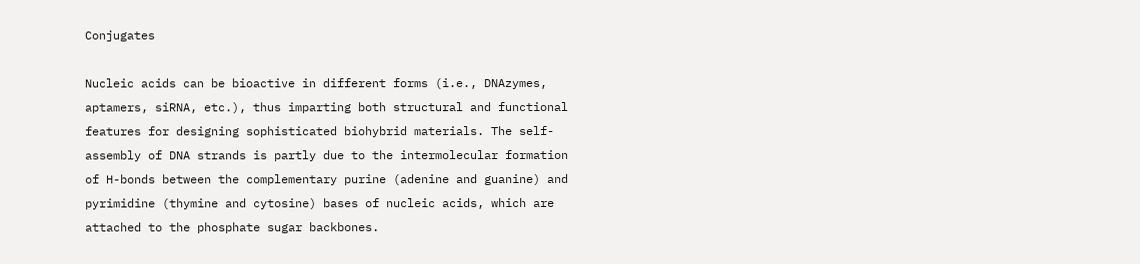Conjugates

Nucleic acids can be bioactive in different forms (i.e., DNAzymes, aptamers, siRNA, etc.), thus imparting both structural and functional features for designing sophisticated biohybrid materials. The self-assembly of DNA strands is partly due to the intermolecular formation of H-bonds between the complementary purine (adenine and guanine) and pyrimidine (thymine and cytosine) bases of nucleic acids, which are attached to the phosphate sugar backbones.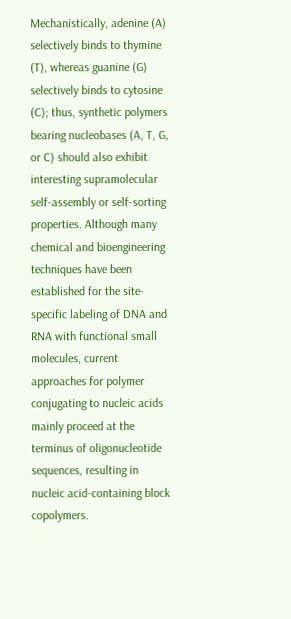Mechanistically, adenine (A) selectively binds to thymine (T), whereas guanine (G) selectively binds to cytosine (C); thus, synthetic polymers bearing nucleobases (A, T, G, or C) should also exhibit interesting supramolecular self-assembly or self-sorting properties. Although many chemical and bioengineering techniques have been established for the site-specific labeling of DNA and RNA with functional small molecules, current approaches for polymer conjugating to nucleic acids mainly proceed at the terminus of oligonucleotide sequences, resulting in nucleic acid-containing block copolymers.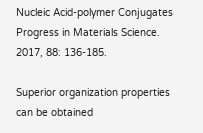Nucleic Acid-polymer Conjugates Progress in Materials Science. 2017, 88: 136-185.

Superior organization properties can be obtained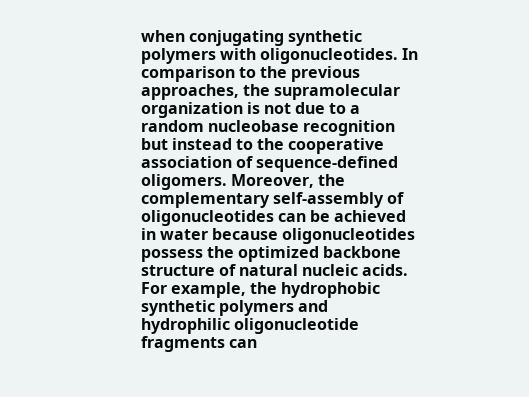when conjugating synthetic polymers with oligonucleotides. In comparison to the previous approaches, the supramolecular organization is not due to a random nucleobase recognition but instead to the cooperative association of sequence-defined oligomers. Moreover, the complementary self-assembly of oligonucleotides can be achieved in water because oligonucleotides possess the optimized backbone structure of natural nucleic acids. For example, the hydrophobic synthetic polymers and hydrophilic oligonucleotide fragments can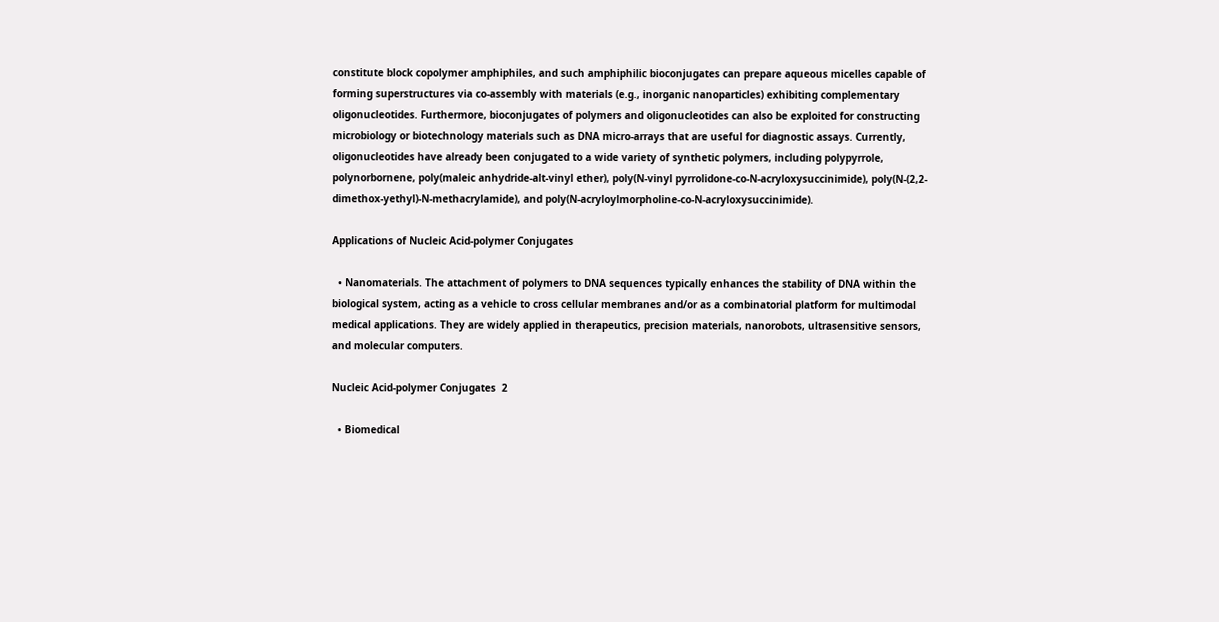constitute block copolymer amphiphiles, and such amphiphilic bioconjugates can prepare aqueous micelles capable of forming superstructures via co-assembly with materials (e.g., inorganic nanoparticles) exhibiting complementary oligonucleotides. Furthermore, bioconjugates of polymers and oligonucleotides can also be exploited for constructing microbiology or biotechnology materials such as DNA micro-arrays that are useful for diagnostic assays. Currently, oligonucleotides have already been conjugated to a wide variety of synthetic polymers, including polypyrrole, polynorbornene, poly(maleic anhydride-alt-vinyl ether), poly(N-vinyl pyrrolidone-co-N-acryloxysuccinimide), poly(N-(2,2-dimethox-yethyl)-N-methacrylamide), and poly(N-acryloylmorpholine-co-N-acryloxysuccinimide).

Applications of Nucleic Acid-polymer Conjugates

  • Nanomaterials. The attachment of polymers to DNA sequences typically enhances the stability of DNA within the biological system, acting as a vehicle to cross cellular membranes and/or as a combinatorial platform for multimodal medical applications. They are widely applied in therapeutics, precision materials, nanorobots, ultrasensitive sensors, and molecular computers.

Nucleic Acid-polymer Conjugates  2

  • Biomedical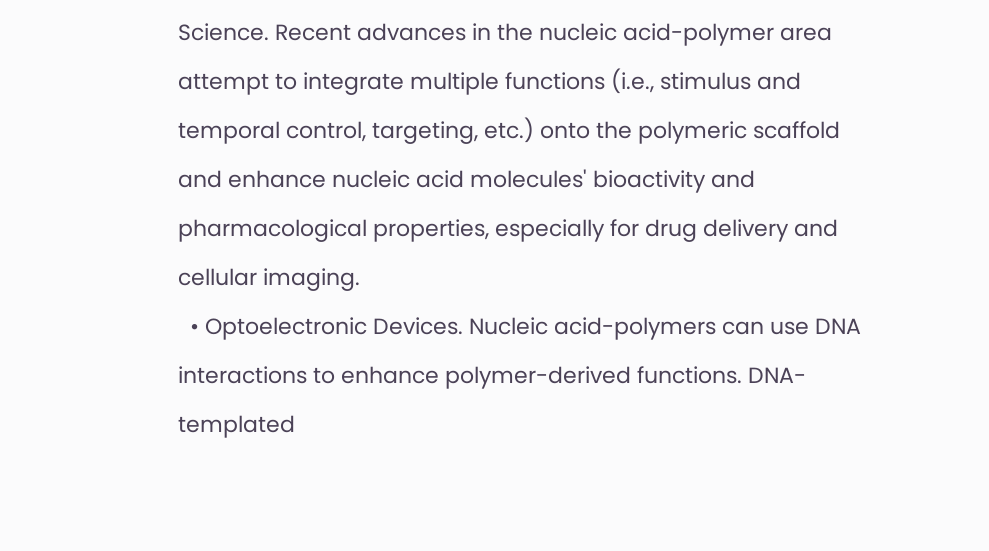Science. Recent advances in the nucleic acid-polymer area attempt to integrate multiple functions (i.e., stimulus and temporal control, targeting, etc.) onto the polymeric scaffold and enhance nucleic acid molecules' bioactivity and pharmacological properties, especially for drug delivery and cellular imaging.
  • Optoelectronic Devices. Nucleic acid-polymers can use DNA interactions to enhance polymer-derived functions. DNA-templated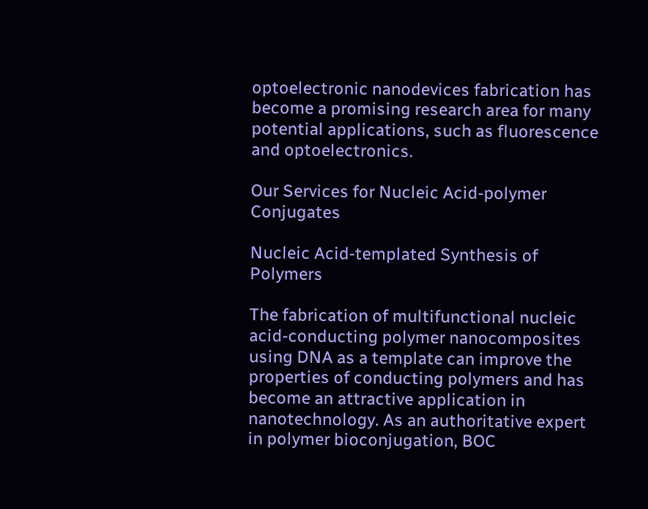optoelectronic nanodevices fabrication has become a promising research area for many potential applications, such as fluorescence and optoelectronics.

Our Services for Nucleic Acid-polymer Conjugates

Nucleic Acid-templated Synthesis of Polymers

The fabrication of multifunctional nucleic acid-conducting polymer nanocomposites using DNA as a template can improve the properties of conducting polymers and has become an attractive application in nanotechnology. As an authoritative expert in polymer bioconjugation, BOC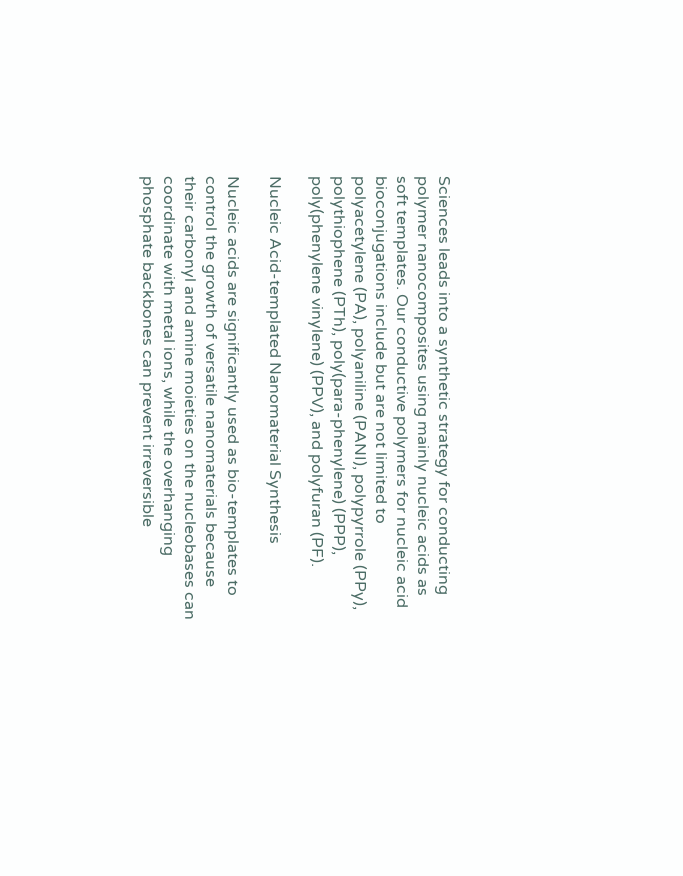Sciences leads into a synthetic strategy for conducting polymer nanocomposites using mainly nucleic acids as soft templates. Our conductive polymers for nucleic acid bioconjugations include but are not limited to polyacetylene (PA), polyaniline (PANI), polypyrrole (PPy), polythiophene (PTh), poly(para-phenylene) (PPP), poly(phenylene vinylene) (PPV), and polyfuran (PF).

Nucleic Acid-templated Nanomaterial Synthesis

Nucleic acids are significantly used as bio-templates to control the growth of versatile nanomaterials because their carbonyl and amine moieties on the nucleobases can coordinate with metal ions, while the overhanging phosphate backbones can prevent irreversible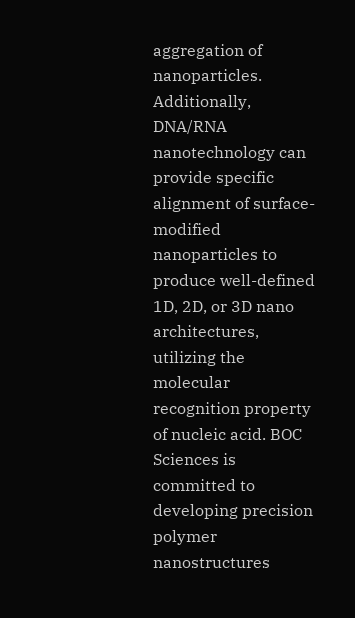aggregation of nanoparticles. Additionally, DNA/RNA nanotechnology can provide specific alignment of surface-modified nanoparticles to produce well-defined 1D, 2D, or 3D nano architectures, utilizing the molecular recognition property of nucleic acid. BOC Sciences is committed to developing precision polymer nanostructures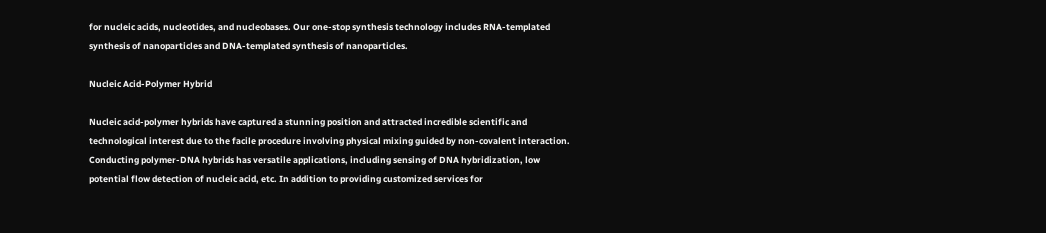for nucleic acids, nucleotides, and nucleobases. Our one-stop synthesis technology includes RNA-templated synthesis of nanoparticles and DNA-templated synthesis of nanoparticles.

Nucleic Acid-Polymer Hybrid

Nucleic acid-polymer hybrids have captured a stunning position and attracted incredible scientific and technological interest due to the facile procedure involving physical mixing guided by non-covalent interaction. Conducting polymer-DNA hybrids has versatile applications, including sensing of DNA hybridization, low potential flow detection of nucleic acid, etc. In addition to providing customized services for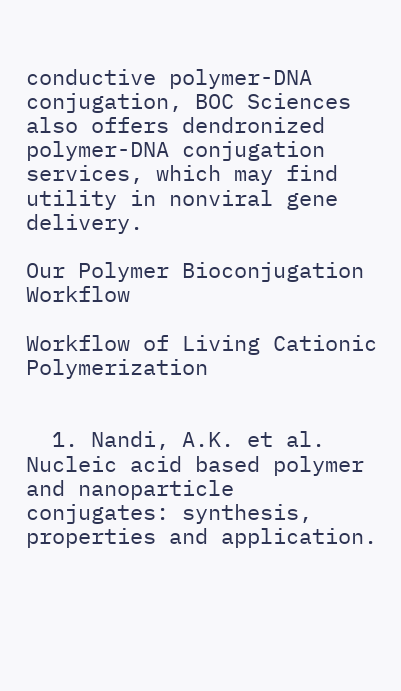conductive polymer-DNA conjugation, BOC Sciences also offers dendronized polymer-DNA conjugation services, which may find utility in nonviral gene delivery.

Our Polymer Bioconjugation Workflow

Workflow of Living Cationic Polymerization


  1. Nandi, A.K. et al. Nucleic acid based polymer and nanoparticle conjugates: synthesis, properties and application.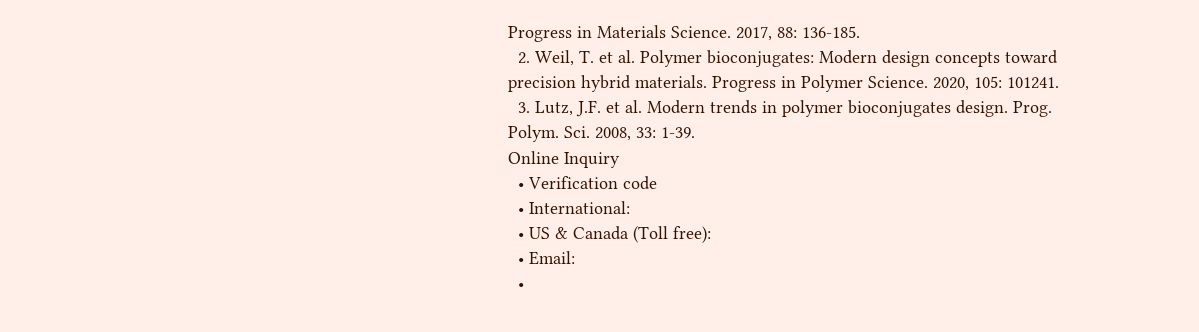Progress in Materials Science. 2017, 88: 136-185.
  2. Weil, T. et al. Polymer bioconjugates: Modern design concepts toward precision hybrid materials. Progress in Polymer Science. 2020, 105: 101241.
  3. Lutz, J.F. et al. Modern trends in polymer bioconjugates design. Prog. Polym. Sci. 2008, 33: 1-39.
Online Inquiry
  • Verification code
  • International:
  • US & Canada (Toll free):
  • Email:
  •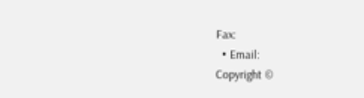Fax:
  • Email:
Copyright ©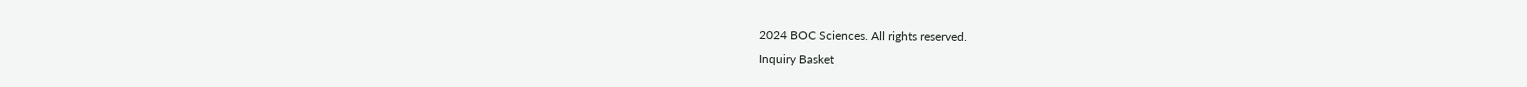2024 BOC Sciences. All rights reserved.
Inquiry Basket